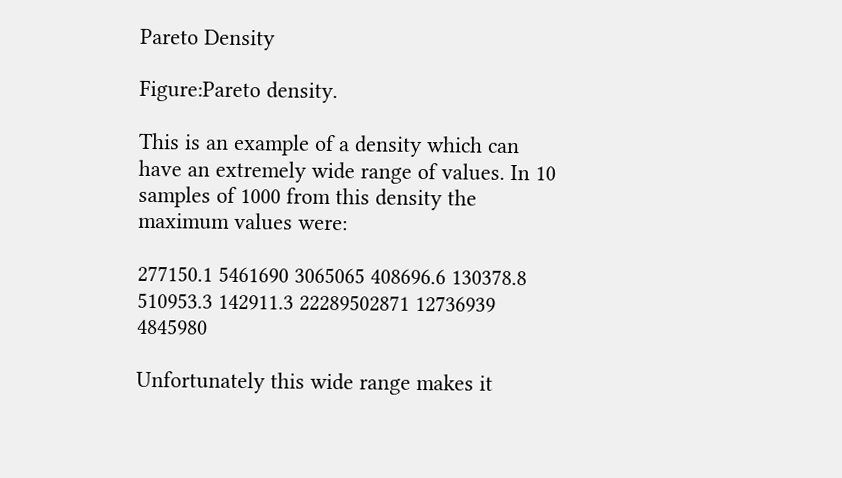Pareto Density

Figure:Pareto density.

This is an example of a density which can have an extremely wide range of values. In 10 samples of 1000 from this density the maximum values were:

277150.1 5461690 3065065 408696.6 130378.8
510953.3 142911.3 22289502871 12736939 4845980

Unfortunately this wide range makes it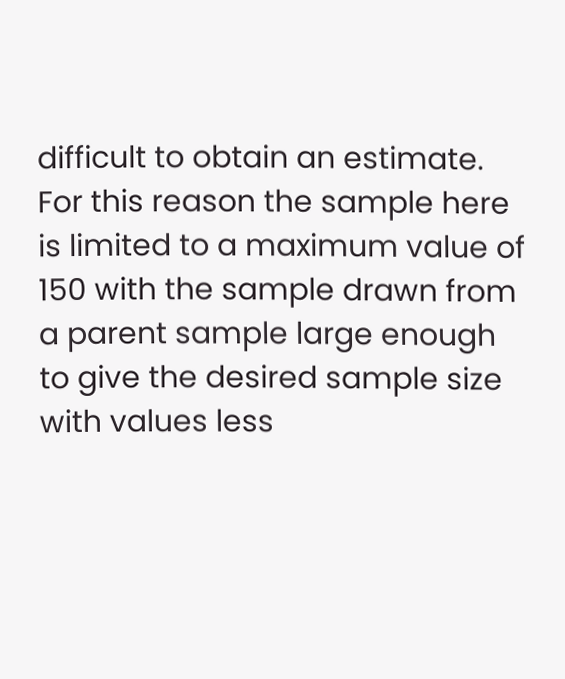difficult to obtain an estimate. For this reason the sample here is limited to a maximum value of 150 with the sample drawn from a parent sample large enough to give the desired sample size with values less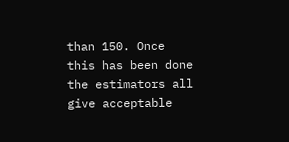than 150. Once this has been done the estimators all give acceptable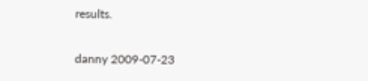results.

danny 2009-07-23